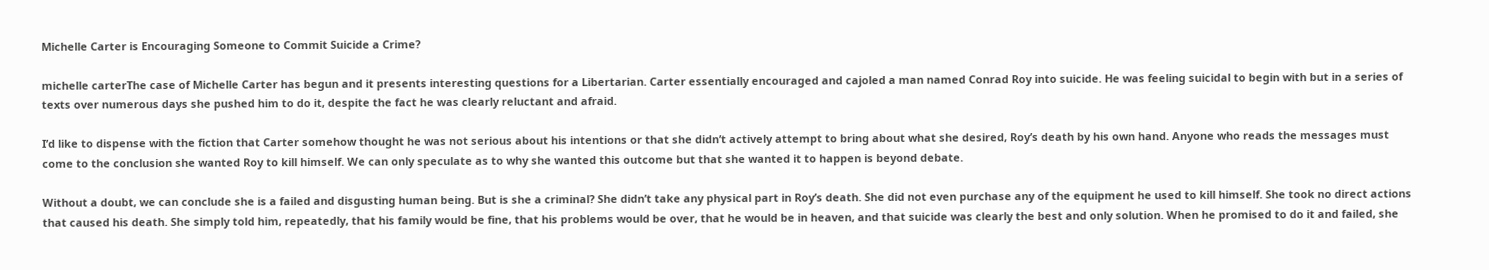Michelle Carter is Encouraging Someone to Commit Suicide a Crime?

michelle carterThe case of Michelle Carter has begun and it presents interesting questions for a Libertarian. Carter essentially encouraged and cajoled a man named Conrad Roy into suicide. He was feeling suicidal to begin with but in a series of texts over numerous days she pushed him to do it, despite the fact he was clearly reluctant and afraid.

I’d like to dispense with the fiction that Carter somehow thought he was not serious about his intentions or that she didn’t actively attempt to bring about what she desired, Roy’s death by his own hand. Anyone who reads the messages must come to the conclusion she wanted Roy to kill himself. We can only speculate as to why she wanted this outcome but that she wanted it to happen is beyond debate.

Without a doubt, we can conclude she is a failed and disgusting human being. But is she a criminal? She didn’t take any physical part in Roy’s death. She did not even purchase any of the equipment he used to kill himself. She took no direct actions that caused his death. She simply told him, repeatedly, that his family would be fine, that his problems would be over, that he would be in heaven, and that suicide was clearly the best and only solution. When he promised to do it and failed, she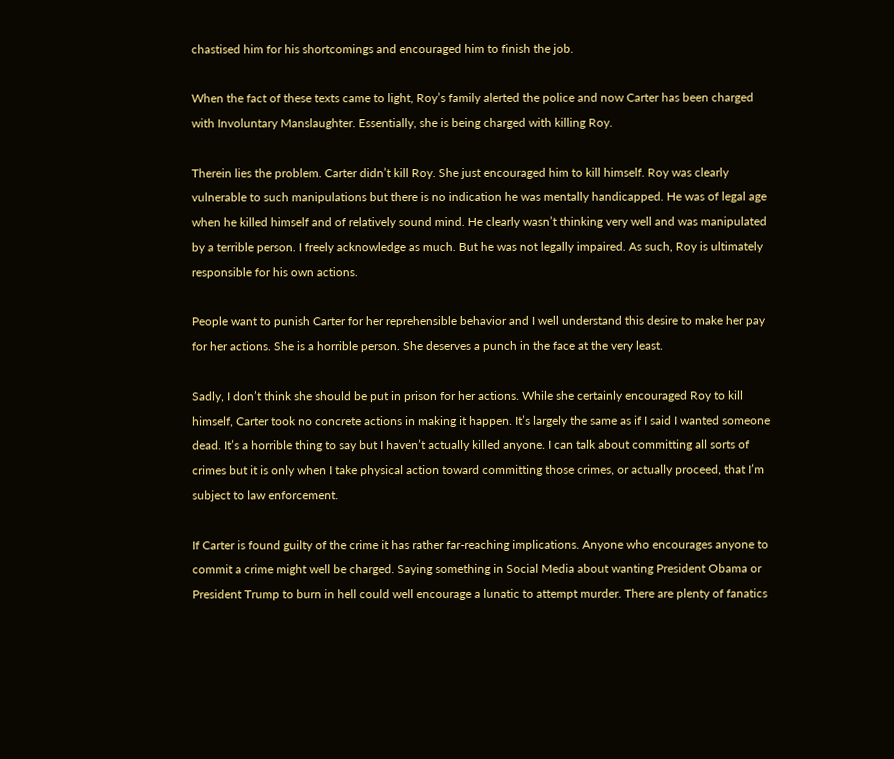chastised him for his shortcomings and encouraged him to finish the job.

When the fact of these texts came to light, Roy’s family alerted the police and now Carter has been charged with Involuntary Manslaughter. Essentially, she is being charged with killing Roy.

Therein lies the problem. Carter didn’t kill Roy. She just encouraged him to kill himself. Roy was clearly vulnerable to such manipulations but there is no indication he was mentally handicapped. He was of legal age when he killed himself and of relatively sound mind. He clearly wasn’t thinking very well and was manipulated by a terrible person. I freely acknowledge as much. But he was not legally impaired. As such, Roy is ultimately responsible for his own actions.

People want to punish Carter for her reprehensible behavior and I well understand this desire to make her pay for her actions. She is a horrible person. She deserves a punch in the face at the very least.

Sadly, I don’t think she should be put in prison for her actions. While she certainly encouraged Roy to kill himself, Carter took no concrete actions in making it happen. It’s largely the same as if I said I wanted someone dead. It’s a horrible thing to say but I haven’t actually killed anyone. I can talk about committing all sorts of crimes but it is only when I take physical action toward committing those crimes, or actually proceed, that I’m subject to law enforcement.

If Carter is found guilty of the crime it has rather far-reaching implications. Anyone who encourages anyone to commit a crime might well be charged. Saying something in Social Media about wanting President Obama or President Trump to burn in hell could well encourage a lunatic to attempt murder. There are plenty of fanatics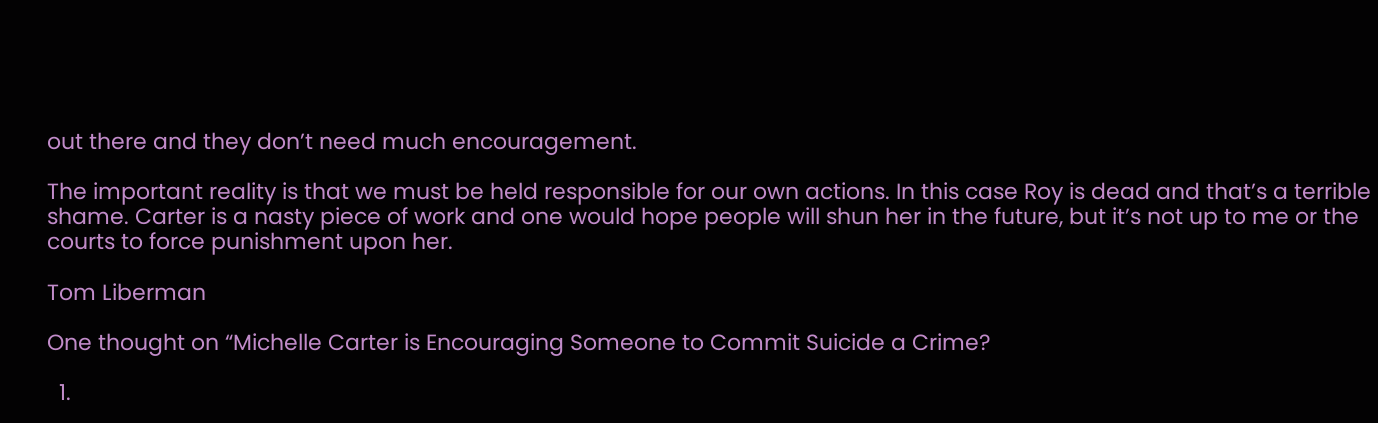out there and they don’t need much encouragement.

The important reality is that we must be held responsible for our own actions. In this case Roy is dead and that’s a terrible shame. Carter is a nasty piece of work and one would hope people will shun her in the future, but it’s not up to me or the courts to force punishment upon her.

Tom Liberman

One thought on “Michelle Carter is Encouraging Someone to Commit Suicide a Crime?

  1.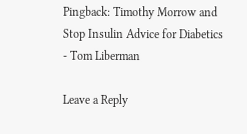Pingback: Timothy Morrow and Stop Insulin Advice for Diabetics - Tom Liberman

Leave a Reply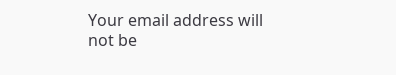Your email address will not be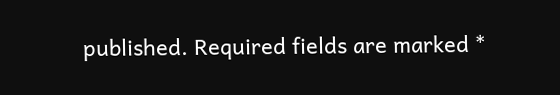published. Required fields are marked *